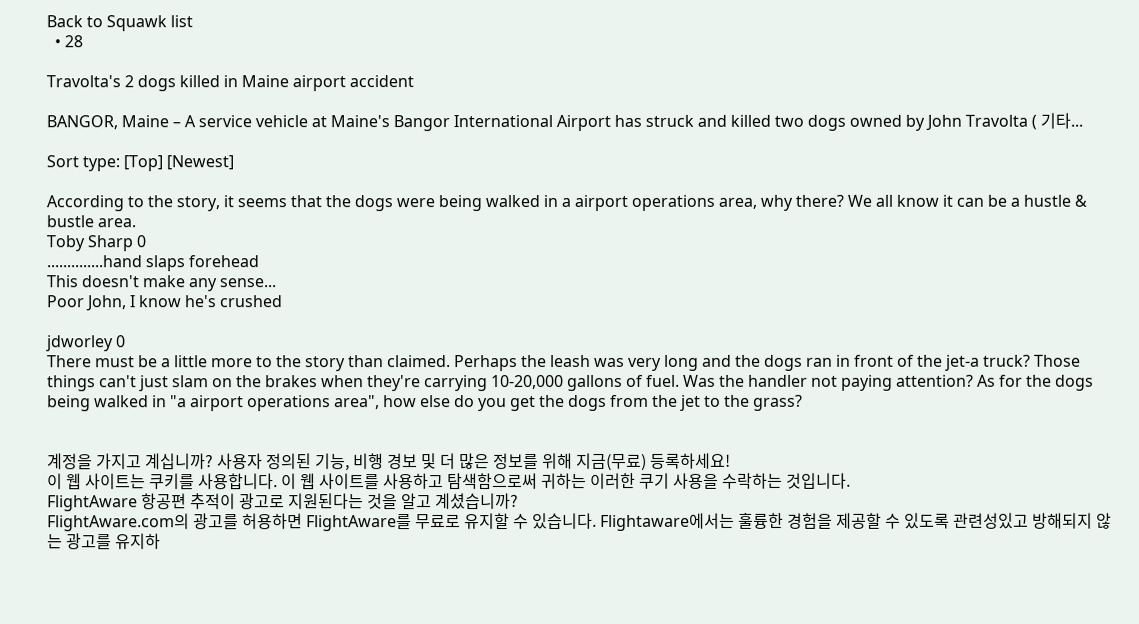Back to Squawk list
  • 28

Travolta's 2 dogs killed in Maine airport accident

BANGOR, Maine – A service vehicle at Maine's Bangor International Airport has struck and killed two dogs owned by John Travolta ( 기타...

Sort type: [Top] [Newest]

According to the story, it seems that the dogs were being walked in a airport operations area, why there? We all know it can be a hustle & bustle area.
Toby Sharp 0
..............hand slaps forehead
This doesn't make any sense...
Poor John, I know he's crushed

jdworley 0
There must be a little more to the story than claimed. Perhaps the leash was very long and the dogs ran in front of the jet-a truck? Those things can't just slam on the brakes when they're carrying 10-20,000 gallons of fuel. Was the handler not paying attention? As for the dogs being walked in "a airport operations area", how else do you get the dogs from the jet to the grass?


계정을 가지고 계십니까? 사용자 정의된 기능, 비행 경보 및 더 많은 정보를 위해 지금(무료) 등록하세요!
이 웹 사이트는 쿠키를 사용합니다. 이 웹 사이트를 사용하고 탐색함으로써 귀하는 이러한 쿠기 사용을 수락하는 것입니다.
FlightAware 항공편 추적이 광고로 지원된다는 것을 알고 계셨습니까?
FlightAware.com의 광고를 허용하면 FlightAware를 무료로 유지할 수 있습니다. Flightaware에서는 훌륭한 경험을 제공할 수 있도록 관련성있고 방해되지 않는 광고를 유지하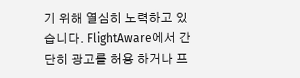기 위해 열심히 노력하고 있습니다. FlightAware에서 간단히 광고를 허용 하거나 프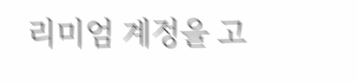리미엄 계정을 고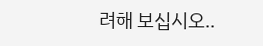려해 보십시오..